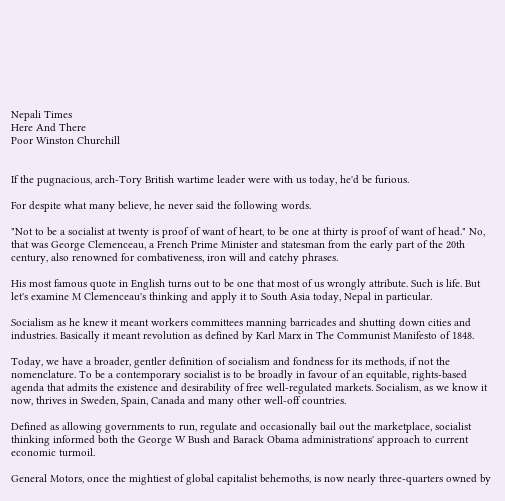Nepali Times
Here And There
Poor Winston Churchill


If the pugnacious, arch-Tory British wartime leader were with us today, he'd be furious.

For despite what many believe, he never said the following words.

"Not to be a socialist at twenty is proof of want of heart, to be one at thirty is proof of want of head." No, that was George Clemenceau, a French Prime Minister and statesman from the early part of the 20th century, also renowned for combativeness, iron will and catchy phrases.

His most famous quote in English turns out to be one that most of us wrongly attribute. Such is life. But let's examine M Clemenceau's thinking and apply it to South Asia today, Nepal in particular.

Socialism as he knew it meant workers committees manning barricades and shutting down cities and industries. Basically it meant revolution as defined by Karl Marx in The Communist Manifesto of 1848.

Today, we have a broader, gentler definition of socialism and fondness for its methods, if not the nomenclature. To be a contemporary socialist is to be broadly in favour of an equitable, rights-based agenda that admits the existence and desirability of free well-regulated markets. Socialism, as we know it now, thrives in Sweden, Spain, Canada and many other well-off countries.

Defined as allowing governments to run, regulate and occasionally bail out the marketplace, socialist thinking informed both the George W Bush and Barack Obama administrations' approach to current economic turmoil.

General Motors, once the mightiest of global capitalist behemoths, is now nearly three-quarters owned by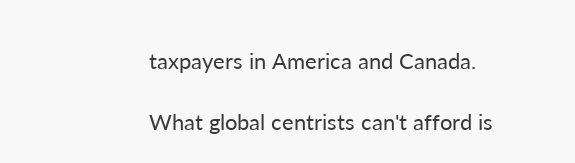taxpayers in America and Canada.

What global centrists can't afford is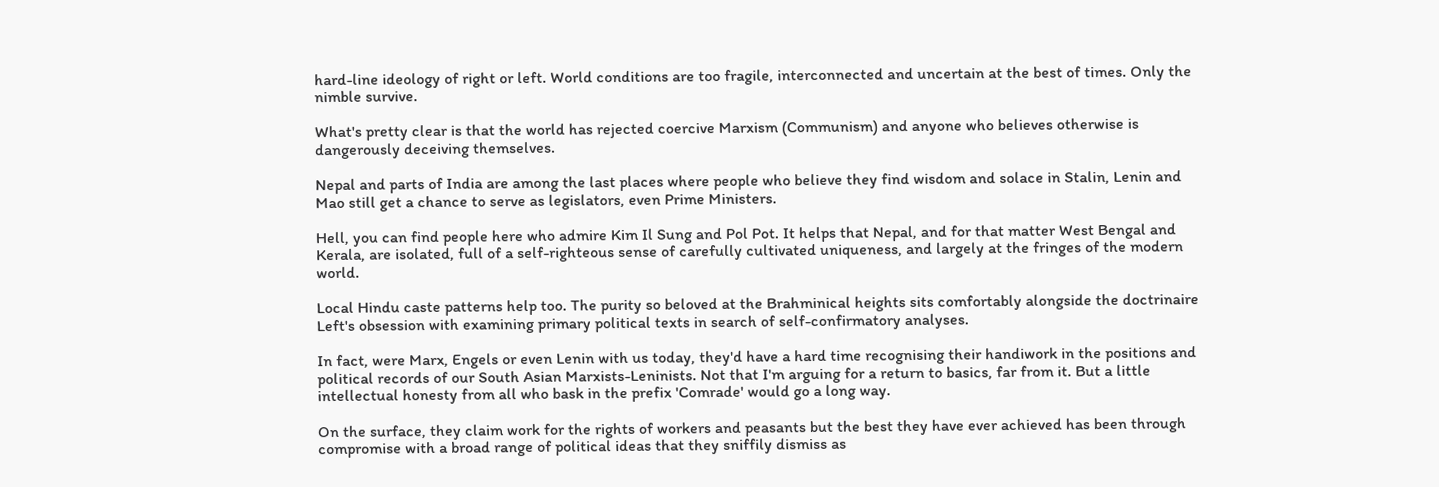hard-line ideology of right or left. World conditions are too fragile, interconnected and uncertain at the best of times. Only the nimble survive.

What's pretty clear is that the world has rejected coercive Marxism (Communism) and anyone who believes otherwise is dangerously deceiving themselves.

Nepal and parts of India are among the last places where people who believe they find wisdom and solace in Stalin, Lenin and Mao still get a chance to serve as legislators, even Prime Ministers.

Hell, you can find people here who admire Kim Il Sung and Pol Pot. It helps that Nepal, and for that matter West Bengal and Kerala, are isolated, full of a self-righteous sense of carefully cultivated uniqueness, and largely at the fringes of the modern world.

Local Hindu caste patterns help too. The purity so beloved at the Brahminical heights sits comfortably alongside the doctrinaire Left's obsession with examining primary political texts in search of self-confirmatory analyses.

In fact, were Marx, Engels or even Lenin with us today, they'd have a hard time recognising their handiwork in the positions and political records of our South Asian Marxists-Leninists. Not that I'm arguing for a return to basics, far from it. But a little intellectual honesty from all who bask in the prefix 'Comrade' would go a long way.

On the surface, they claim work for the rights of workers and peasants but the best they have ever achieved has been through compromise with a broad range of political ideas that they sniffily dismiss as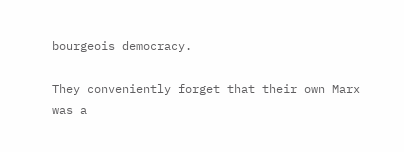bourgeois democracy.

They conveniently forget that their own Marx was a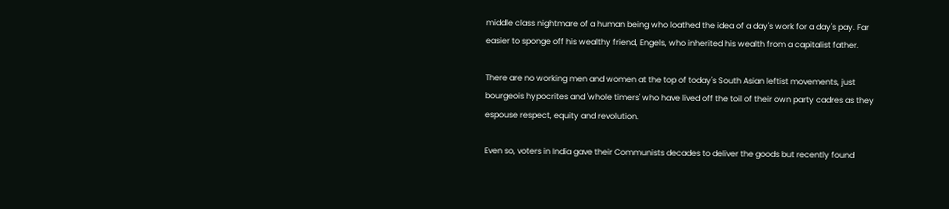middle class nightmare of a human being who loathed the idea of a day's work for a day's pay. Far easier to sponge off his wealthy friend, Engels, who inherited his wealth from a capitalist father.

There are no working men and women at the top of today's South Asian leftist movements, just bourgeois hypocrites and 'whole timers' who have lived off the toil of their own party cadres as they espouse respect, equity and revolution.

Even so, voters in India gave their Communists decades to deliver the goods but recently found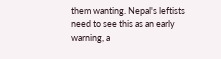them wanting. Nepal's leftists need to see this as an early warning, a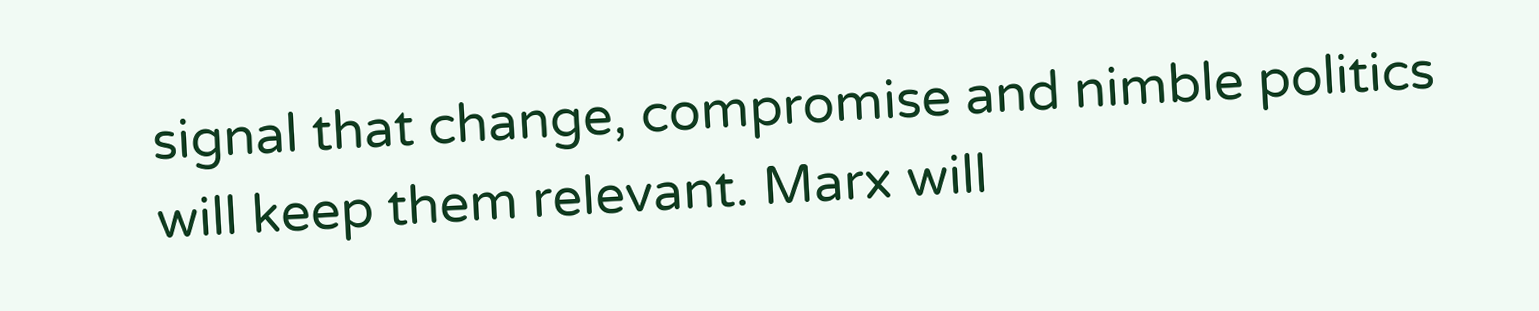signal that change, compromise and nimble politics will keep them relevant. Marx will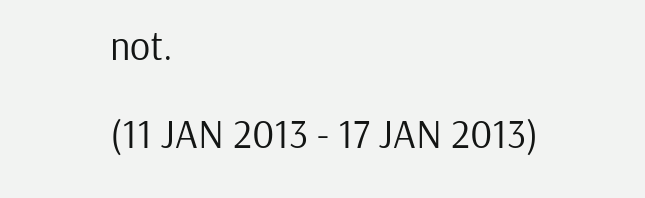not.

(11 JAN 2013 - 17 JAN 2013)